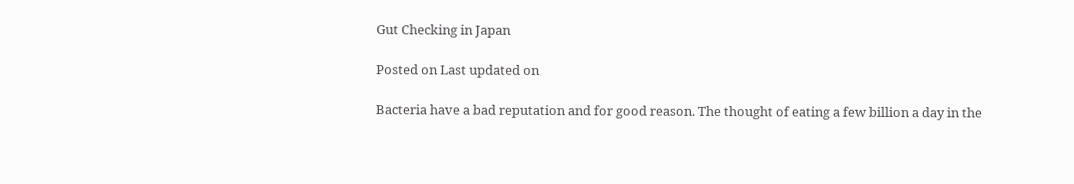Gut Checking in Japan

Posted on Last updated on

Bacteria have a bad reputation and for good reason. The thought of eating a few billion a day in the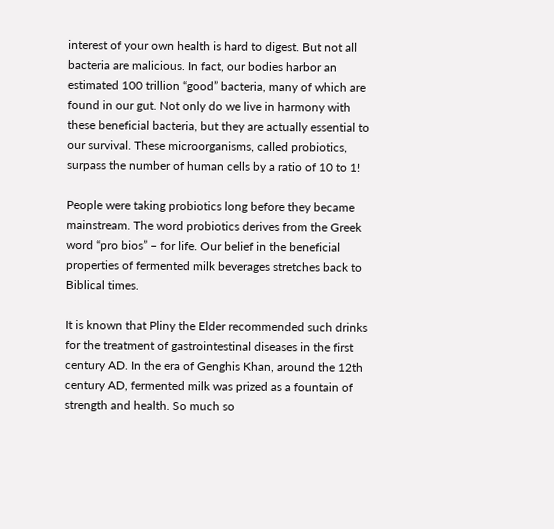interest of your own health is hard to digest. But not all bacteria are malicious. In fact, our bodies harbor an estimated 100 trillion “good” bacteria, many of which are found in our gut. Not only do we live in harmony with these beneficial bacteria, but they are actually essential to our survival. These microorganisms, called probiotics, surpass the number of human cells by a ratio of 10 to 1!

People were taking probiotics long before they became mainstream. The word probiotics derives from the Greek word “pro bios” – for life. Our belief in the beneficial properties of fermented milk beverages stretches back to Biblical times.

It is known that Pliny the Elder recommended such drinks for the treatment of gastrointestinal diseases in the first century AD. In the era of Genghis Khan, around the 12th century AD, fermented milk was prized as a fountain of strength and health. So much so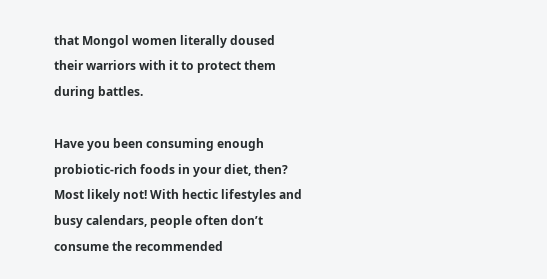that Mongol women literally doused their warriors with it to protect them during battles.

Have you been consuming enough probiotic-rich foods in your diet, then? Most likely not! With hectic lifestyles and busy calendars, people often don’t consume the recommended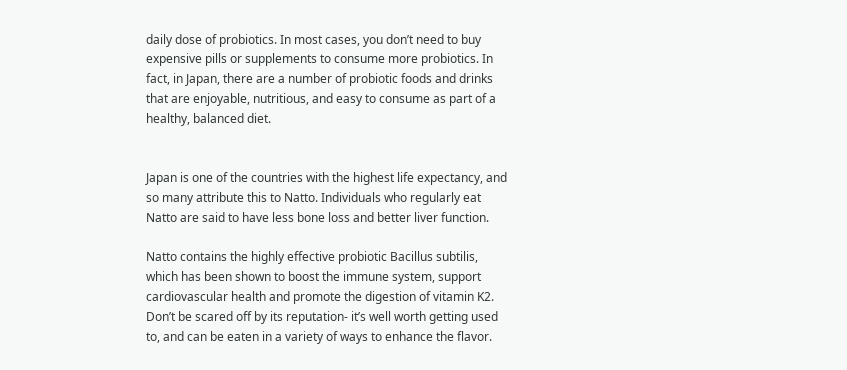daily dose of probiotics. In most cases, you don’t need to buy expensive pills or supplements to consume more probiotics. In fact, in Japan, there are a number of probiotic foods and drinks that are enjoyable, nutritious, and easy to consume as part of a healthy, balanced diet.


Japan is one of the countries with the highest life expectancy, and so many attribute this to Natto. Individuals who regularly eat Natto are said to have less bone loss and better liver function.

Natto contains the highly effective probiotic Bacillus subtilis, which has been shown to boost the immune system, support cardiovascular health and promote the digestion of vitamin K2. Don’t be scared off by its reputation- it’s well worth getting used to, and can be eaten in a variety of ways to enhance the flavor.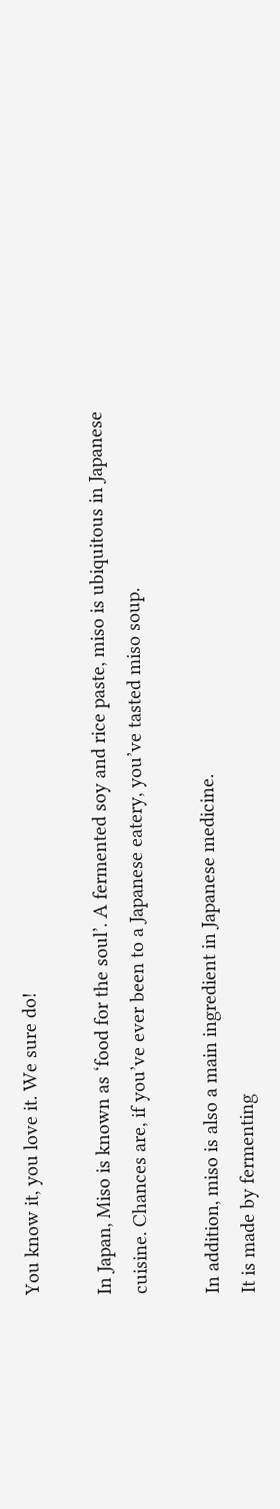You know it, you love it. We sure do!

In Japan, Miso is known as ‘food for the soul’. A fermented soy and rice paste, miso is ubiquitous in Japanese cuisine. Chances are, if you’ve ever been to a Japanese eatery, you’ve tasted miso soup.

In addition, miso is also a main ingredient in Japanese medicine.
It is made by fermenting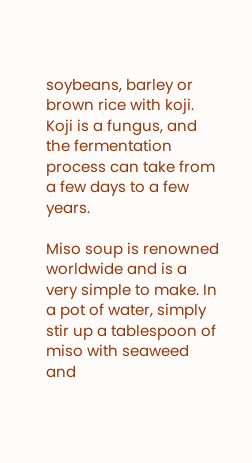soybeans, barley or brown rice with koji. Koji is a fungus, and the fermentation process can take from a few days to a few years.

Miso soup is renowned worldwide and is a very simple to make. In a pot of water, simply stir up a tablespoon of miso with seaweed and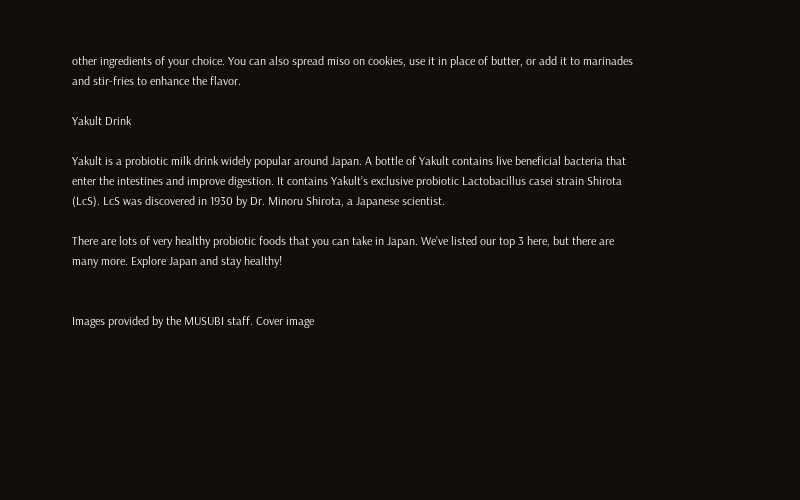other ingredients of your choice. You can also spread miso on cookies, use it in place of butter, or add it to marinades and stir-fries to enhance the flavor.

Yakult Drink

Yakult is a probiotic milk drink widely popular around Japan. A bottle of Yakult contains live beneficial bacteria that enter the intestines and improve digestion. It contains Yakult’s exclusive probiotic Lactobacillus casei strain Shirota (LcS). LcS was discovered in 1930 by Dr. Minoru Shirota, a Japanese scientist.

There are lots of very healthy probiotic foods that you can take in Japan. We’ve listed our top 3 here, but there are many more. Explore Japan and stay healthy!


Images provided by the MUSUBI staff. Cover image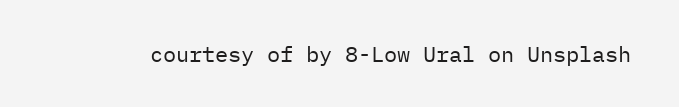courtesy of by 8-Low Ural on Unsplash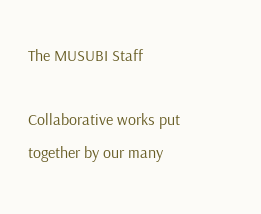The MUSUBI Staff

Collaborative works put together by our many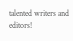talented writers and editors!